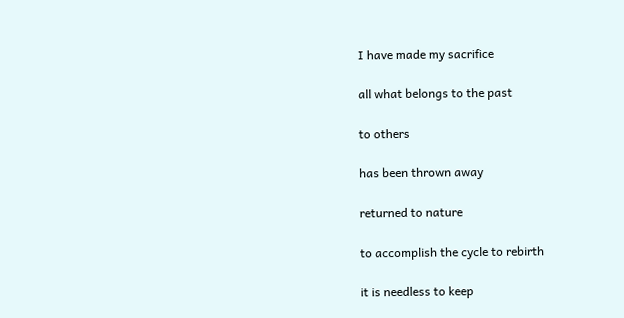I have made my sacrifice

all what belongs to the past

to others

has been thrown away

returned to nature

to accomplish the cycle to rebirth

it is needless to keep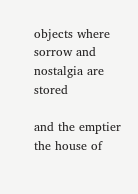objects where sorrow and nostalgia are stored

and the emptier the house of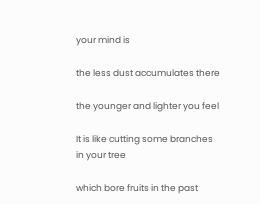your mind is

the less dust accumulates there

the younger and lighter you feel

It is like cutting some branches in your tree

which bore fruits in the past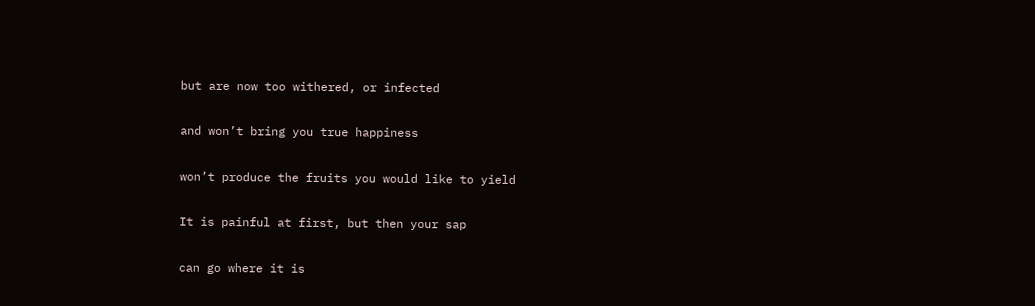but are now too withered, or infected

and won’t bring you true happiness

won’t produce the fruits you would like to yield

It is painful at first, but then your sap

can go where it is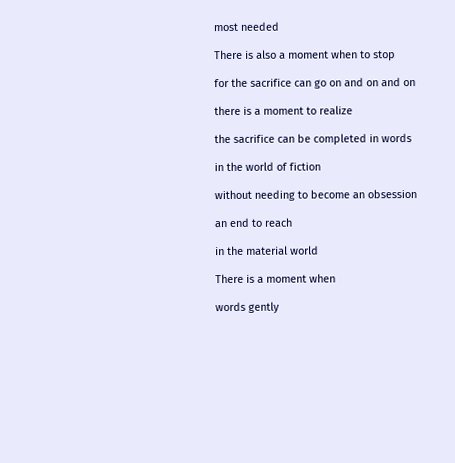most needed

There is also a moment when to stop

for the sacrifice can go on and on and on

there is a moment to realize

the sacrifice can be completed in words

in the world of fiction

without needing to become an obsession

an end to reach

in the material world

There is a moment when

words gently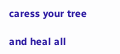caress your tree

and heal all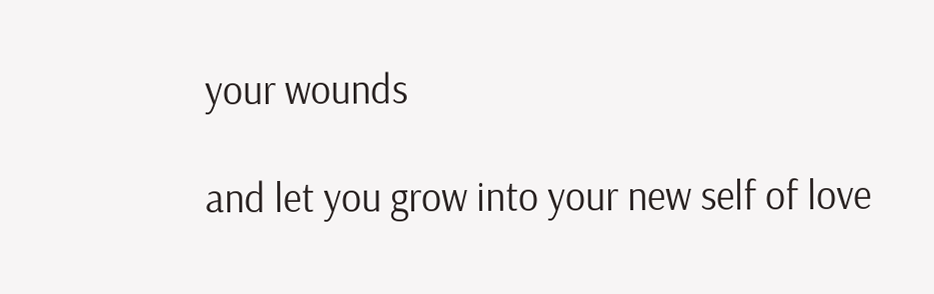your wounds

and let you grow into your new self of love